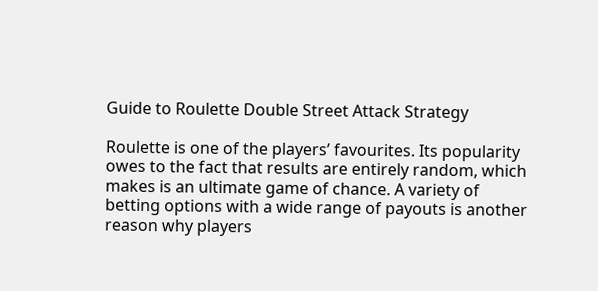Guide to Roulette Double Street Attack Strategy

Roulette is one of the players’ favourites. Its popularity owes to the fact that results are entirely random, which makes is an ultimate game of chance. A variety of betting options with a wide range of payouts is another reason why players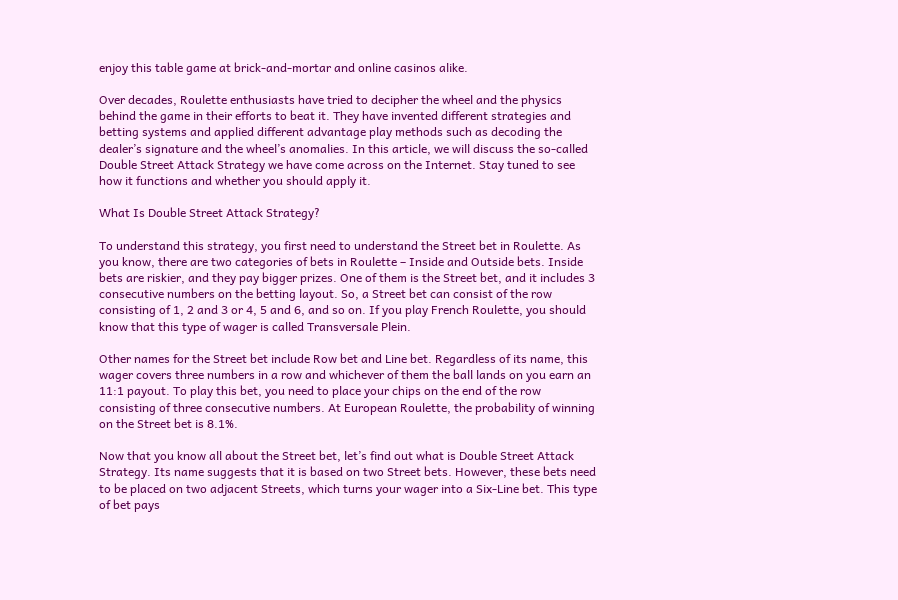enjoy this table game at brick-and-mortar and online casinos alike.

Over decades, Roulette enthusiasts have tried to decipher the wheel and the physics behind the game in their efforts to beat it. They have invented different strategies and betting systems and applied different advantage play methods such as decoding the dealer’s signature and the wheel’s anomalies. In this article, we will discuss the so-called Double Street Attack Strategy we have come across on the Internet. Stay tuned to see how it functions and whether you should apply it.

What Is Double Street Attack Strategy?

To understand this strategy, you first need to understand the Street bet in Roulette. As you know, there are two categories of bets in Roulette – Inside and Outside bets. Inside bets are riskier, and they pay bigger prizes. One of them is the Street bet, and it includes 3 consecutive numbers on the betting layout. So, a Street bet can consist of the row consisting of 1, 2 and 3 or 4, 5 and 6, and so on. If you play French Roulette, you should know that this type of wager is called Transversale Plein.

Other names for the Street bet include Row bet and Line bet. Regardless of its name, this wager covers three numbers in a row and whichever of them the ball lands on you earn an 11:1 payout. To play this bet, you need to place your chips on the end of the row consisting of three consecutive numbers. At European Roulette, the probability of winning on the Street bet is 8.1%.

Now that you know all about the Street bet, let’s find out what is Double Street Attack Strategy. Its name suggests that it is based on two Street bets. However, these bets need to be placed on two adjacent Streets, which turns your wager into a Six-Line bet. This type of bet pays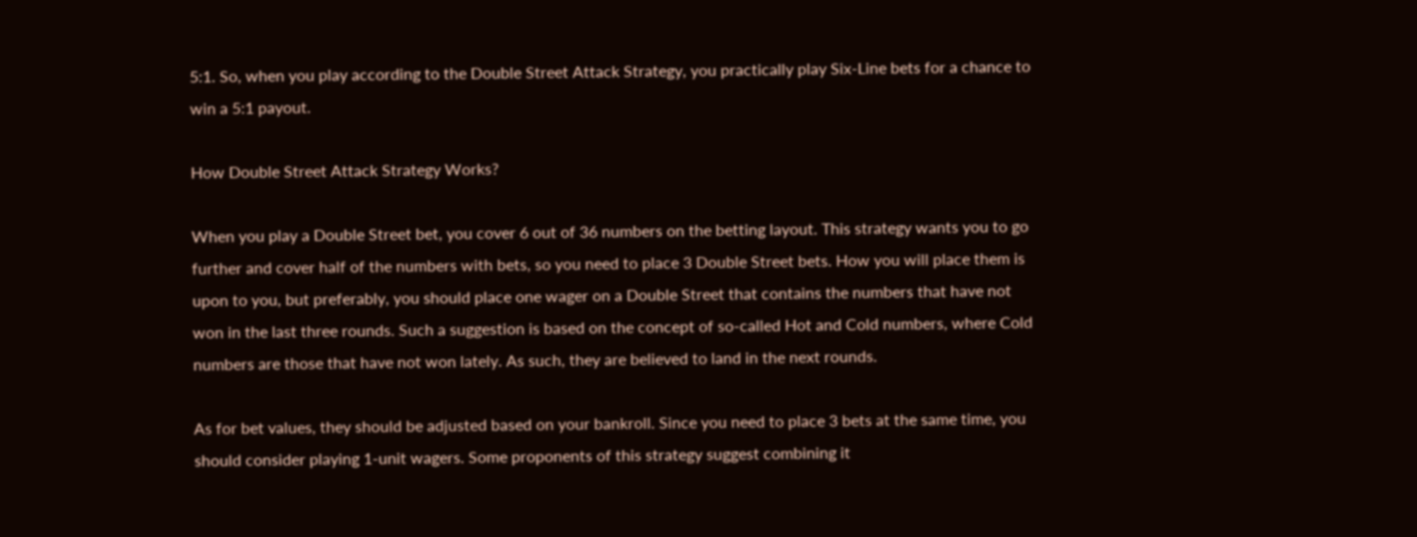5:1. So, when you play according to the Double Street Attack Strategy, you practically play Six-Line bets for a chance to win a 5:1 payout.

How Double Street Attack Strategy Works?

When you play a Double Street bet, you cover 6 out of 36 numbers on the betting layout. This strategy wants you to go further and cover half of the numbers with bets, so you need to place 3 Double Street bets. How you will place them is upon to you, but preferably, you should place one wager on a Double Street that contains the numbers that have not won in the last three rounds. Such a suggestion is based on the concept of so-called Hot and Cold numbers, where Cold numbers are those that have not won lately. As such, they are believed to land in the next rounds.

As for bet values, they should be adjusted based on your bankroll. Since you need to place 3 bets at the same time, you should consider playing 1-unit wagers. Some proponents of this strategy suggest combining it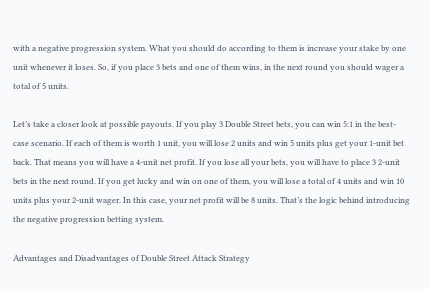with a negative progression system. What you should do according to them is increase your stake by one unit whenever it loses. So, if you place 3 bets and one of them wins, in the next round you should wager a total of 5 units.

Let’s take a closer look at possible payouts. If you play 3 Double Street bets, you can win 5:1 in the best-case scenario. If each of them is worth 1 unit, you will lose 2 units and win 5 units plus get your 1-unit bet back. That means you will have a 4-unit net profit. If you lose all your bets, you will have to place 3 2-unit bets in the next round. If you get lucky and win on one of them, you will lose a total of 4 units and win 10 units plus your 2-unit wager. In this case, your net profit will be 8 units. That’s the logic behind introducing the negative progression betting system.

Advantages and Disadvantages of Double Street Attack Strategy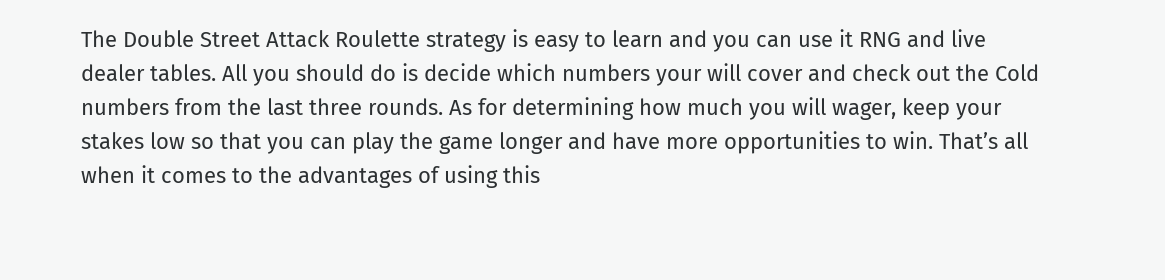The Double Street Attack Roulette strategy is easy to learn and you can use it RNG and live dealer tables. All you should do is decide which numbers your will cover and check out the Cold numbers from the last three rounds. As for determining how much you will wager, keep your stakes low so that you can play the game longer and have more opportunities to win. That’s all when it comes to the advantages of using this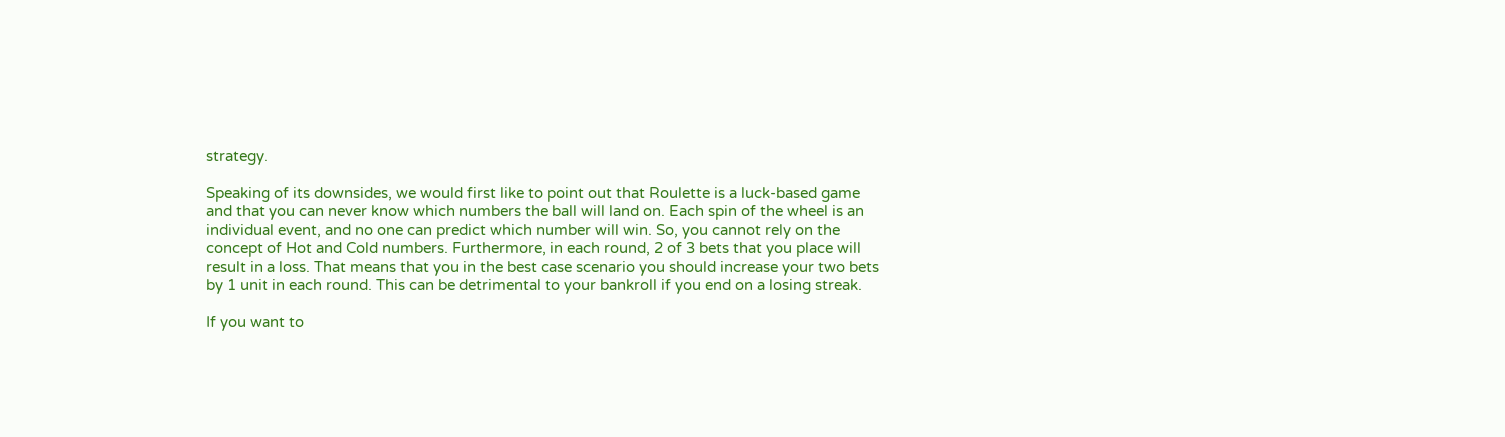strategy.

Speaking of its downsides, we would first like to point out that Roulette is a luck-based game and that you can never know which numbers the ball will land on. Each spin of the wheel is an individual event, and no one can predict which number will win. So, you cannot rely on the concept of Hot and Cold numbers. Furthermore, in each round, 2 of 3 bets that you place will result in a loss. That means that you in the best case scenario you should increase your two bets by 1 unit in each round. This can be detrimental to your bankroll if you end on a losing streak.

If you want to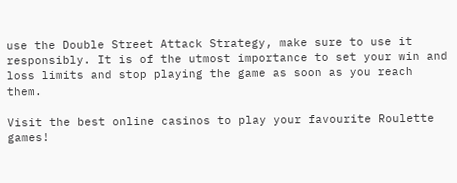use the Double Street Attack Strategy, make sure to use it responsibly. It is of the utmost importance to set your win and loss limits and stop playing the game as soon as you reach them.

Visit the best online casinos to play your favourite Roulette games!